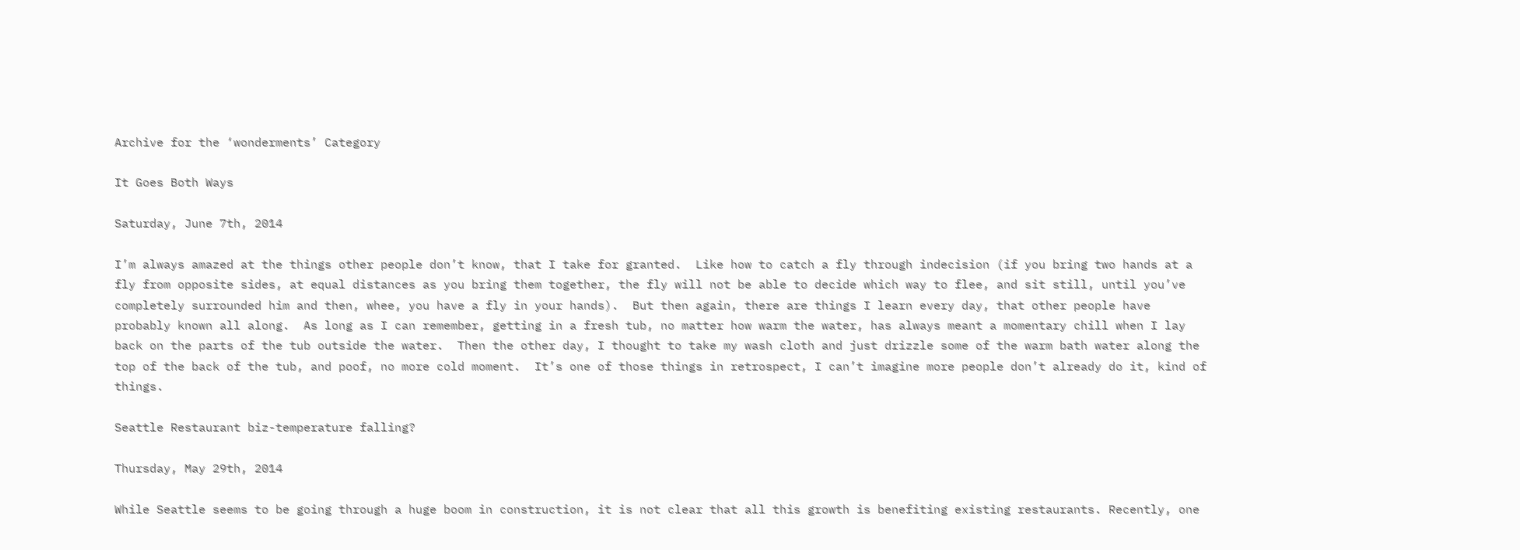Archive for the ‘wonderments’ Category

It Goes Both Ways

Saturday, June 7th, 2014

I’m always amazed at the things other people don’t know, that I take for granted.  Like how to catch a fly through indecision (if you bring two hands at a fly from opposite sides, at equal distances as you bring them together, the fly will not be able to decide which way to flee, and sit still, until you’ve completely surrounded him and then, whee, you have a fly in your hands).  But then again, there are things I learn every day, that other people have probably known all along.  As long as I can remember, getting in a fresh tub, no matter how warm the water, has always meant a momentary chill when I lay back on the parts of the tub outside the water.  Then the other day, I thought to take my wash cloth and just drizzle some of the warm bath water along the top of the back of the tub, and poof, no more cold moment.  It’s one of those things in retrospect, I can’t imagine more people don’t already do it, kind of things.

Seattle Restaurant biz-temperature falling?

Thursday, May 29th, 2014

While Seattle seems to be going through a huge boom in construction, it is not clear that all this growth is benefiting existing restaurants. Recently, one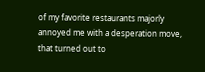of my favorite restaurants majorly annoyed me with a desperation move, that turned out to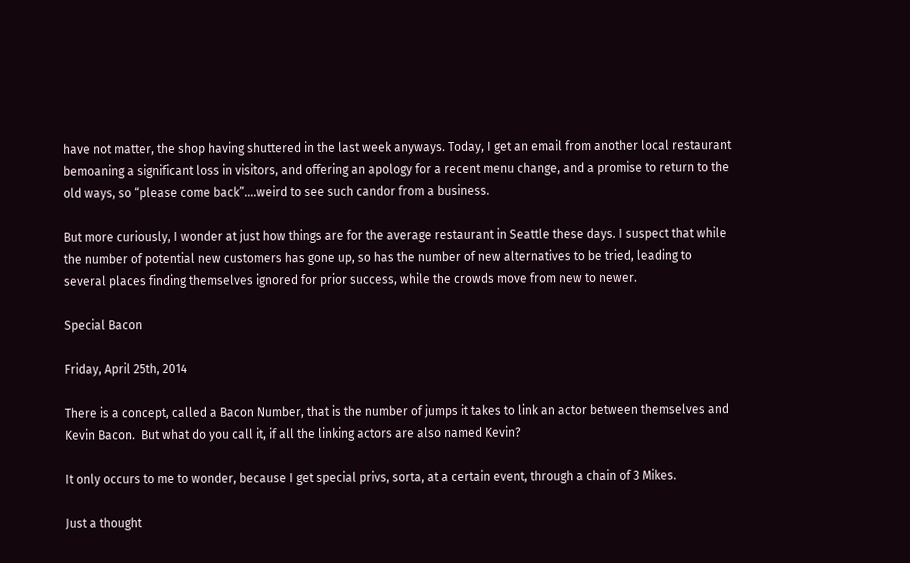have not matter, the shop having shuttered in the last week anyways. Today, I get an email from another local restaurant bemoaning a significant loss in visitors, and offering an apology for a recent menu change, and a promise to return to the old ways, so “please come back”….weird to see such candor from a business.

But more curiously, I wonder at just how things are for the average restaurant in Seattle these days. I suspect that while the number of potential new customers has gone up, so has the number of new alternatives to be tried, leading to several places finding themselves ignored for prior success, while the crowds move from new to newer.

Special Bacon

Friday, April 25th, 2014

There is a concept, called a Bacon Number, that is the number of jumps it takes to link an actor between themselves and Kevin Bacon.  But what do you call it, if all the linking actors are also named Kevin?

It only occurs to me to wonder, because I get special privs, sorta, at a certain event, through a chain of 3 Mikes.

Just a thought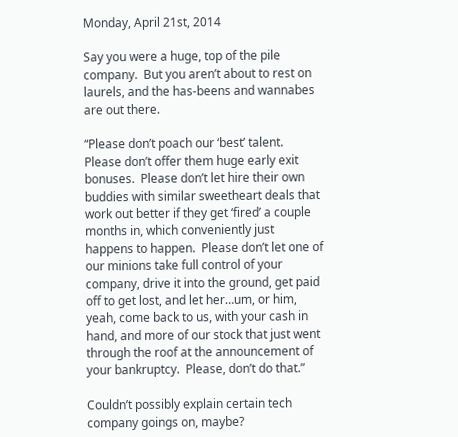Monday, April 21st, 2014

Say you were a huge, top of the pile company.  But you aren’t about to rest on laurels, and the has-beens and wannabes are out there.

“Please don’t poach our ‘best’ talent.  Please don’t offer them huge early exit bonuses.  Please don’t let hire their own buddies with similar sweetheart deals that work out better if they get ‘fired’ a couple months in, which conveniently just happens to happen.  Please don’t let one of our minions take full control of your company, drive it into the ground, get paid off to get lost, and let her…um, or him, yeah, come back to us, with your cash in hand, and more of our stock that just went through the roof at the announcement of your bankruptcy.  Please, don’t do that.”

Couldn’t possibly explain certain tech company goings on, maybe?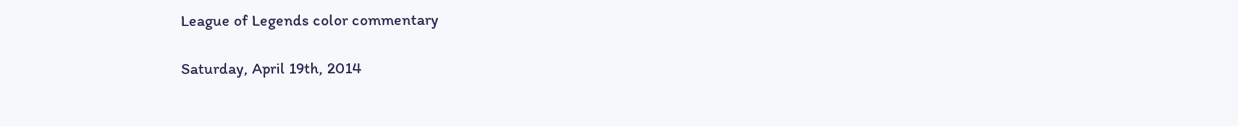League of Legends color commentary

Saturday, April 19th, 2014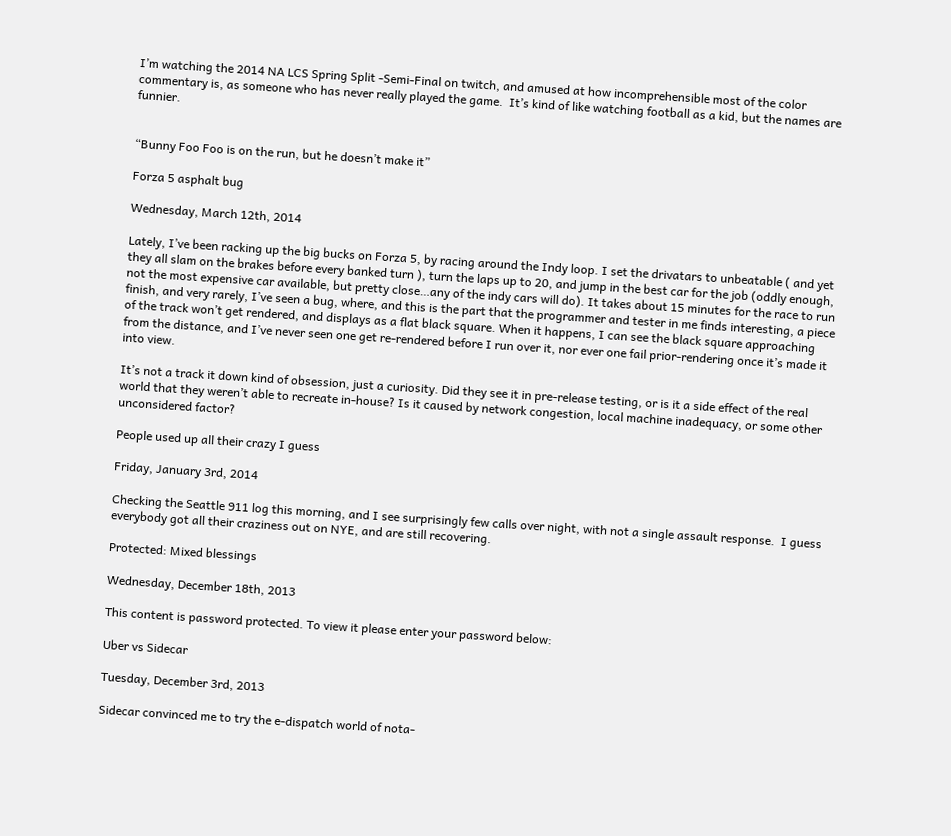I’m watching the 2014 NA LCS Spring Split -Semi-Final on twitch, and amused at how incomprehensible most of the color commentary is, as someone who has never really played the game.  It’s kind of like watching football as a kid, but the names are funnier.


“Bunny Foo Foo is on the run, but he doesn’t make it”

Forza 5 asphalt bug

Wednesday, March 12th, 2014

Lately, I’ve been racking up the big bucks on Forza 5, by racing around the Indy loop. I set the drivatars to unbeatable ( and yet they all slam on the brakes before every banked turn ), turn the laps up to 20, and jump in the best car for the job (oddly enough, not the most expensive car available, but pretty close…any of the indy cars will do). It takes about 15 minutes for the race to run finish, and very rarely, I’ve seen a bug, where, and this is the part that the programmer and tester in me finds interesting, a piece of the track won’t get rendered, and displays as a flat black square. When it happens, I can see the black square approaching from the distance, and I’ve never seen one get re-rendered before I run over it, nor ever one fail prior-rendering once it’s made it into view.

It’s not a track it down kind of obsession, just a curiosity. Did they see it in pre-release testing, or is it a side effect of the real world that they weren’t able to recreate in-house? Is it caused by network congestion, local machine inadequacy, or some other unconsidered factor?

People used up all their crazy I guess

Friday, January 3rd, 2014

Checking the Seattle 911 log this morning, and I see surprisingly few calls over night, with not a single assault response.  I guess everybody got all their craziness out on NYE, and are still recovering.

Protected: Mixed blessings

Wednesday, December 18th, 2013

This content is password protected. To view it please enter your password below:

Uber vs Sidecar

Tuesday, December 3rd, 2013

Sidecar convinced me to try the e-dispatch world of nota-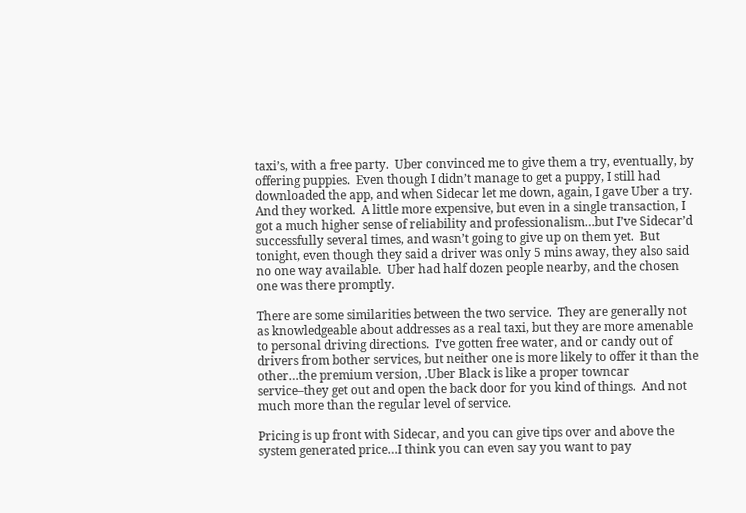taxi’s, with a free party.  Uber convinced me to give them a try, eventually, by offering puppies.  Even though I didn’t manage to get a puppy, I still had downloaded the app, and when Sidecar let me down, again, I gave Uber a try.  And they worked.  A little more expensive, but even in a single transaction, I got a much higher sense of reliability and professionalism…but I’ve Sidecar’d successfully several times, and wasn’t going to give up on them yet.  But tonight, even though they said a driver was only 5 mins away, they also said no one way available.  Uber had half dozen people nearby, and the chosen one was there promptly.

There are some similarities between the two service.  They are generally not as knowledgeable about addresses as a real taxi, but they are more amenable to personal driving directions.  I’ve gotten free water, and or candy out of drivers from bother services, but neither one is more likely to offer it than the other…the premium version, .Uber Black is like a proper towncar service–they get out and open the back door for you kind of things.  And not much more than the regular level of service.

Pricing is up front with Sidecar, and you can give tips over and above the system generated price…I think you can even say you want to pay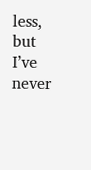less, but I’ve never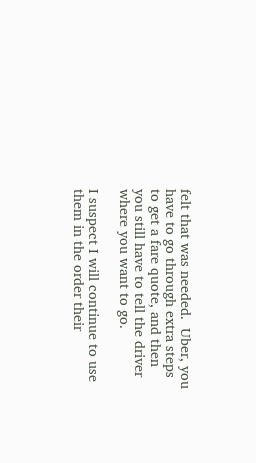felt that was needed.  Uber, you have to go through extra steps to get a fare quote, and then you still have to tell the driver where you want to go.

I suspect I will continue to use them in the order their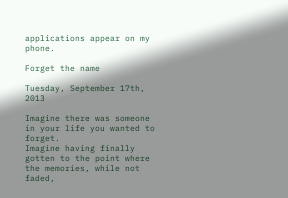applications appear on my phone.

Forget the name

Tuesday, September 17th, 2013

Imagine there was someone in your life you wanted to forget.
Imagine having finally gotten to the point where the memories, while not faded,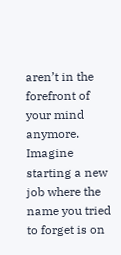aren’t in the forefront of your mind anymore.
Imagine starting a new job where the name you tried to forget is on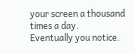your screen a thousand times a day.
Eventually you notice.